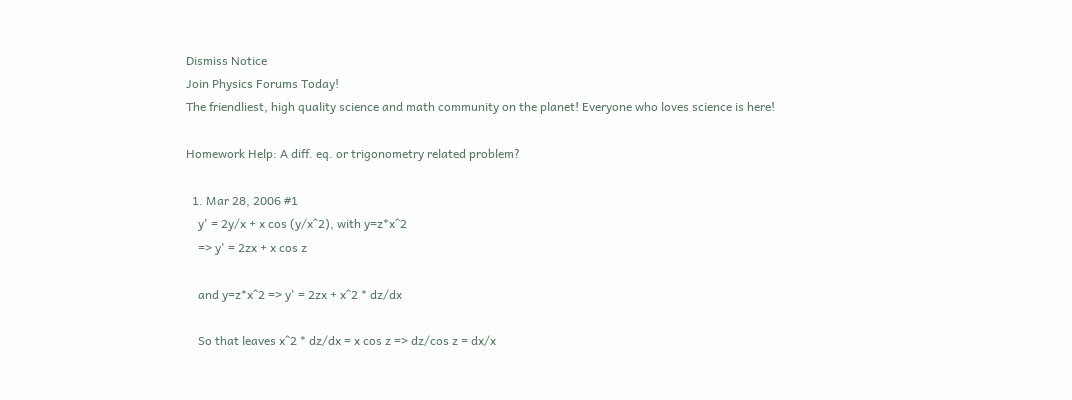Dismiss Notice
Join Physics Forums Today!
The friendliest, high quality science and math community on the planet! Everyone who loves science is here!

Homework Help: A diff. eq. or trigonometry related problem?

  1. Mar 28, 2006 #1
    y' = 2y/x + x cos (y/x^2), with y=z*x^2
    => y' = 2zx + x cos z

    and y=z*x^2 => y' = 2zx + x^2 * dz/dx

    So that leaves x^2 * dz/dx = x cos z => dz/cos z = dx/x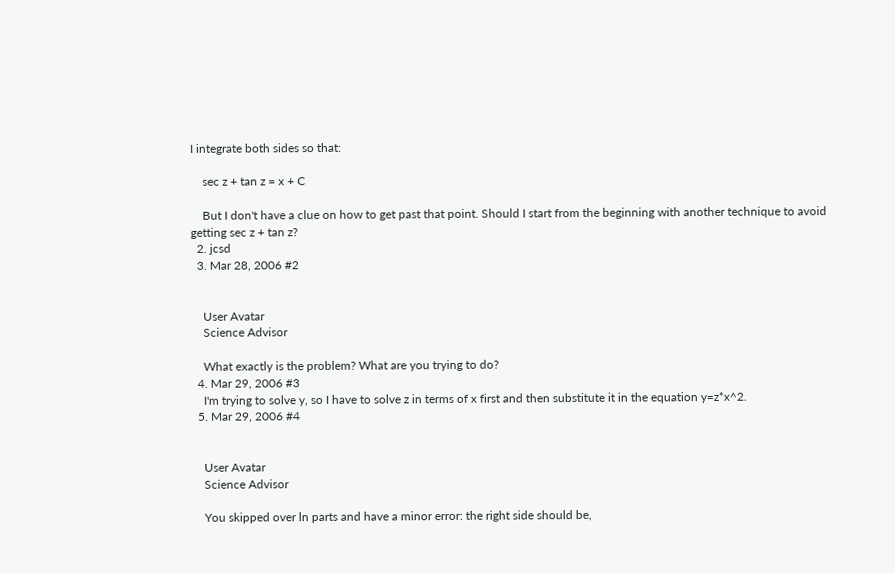I integrate both sides so that:

    sec z + tan z = x + C

    But I don't have a clue on how to get past that point. Should I start from the beginning with another technique to avoid getting sec z + tan z?
  2. jcsd
  3. Mar 28, 2006 #2


    User Avatar
    Science Advisor

    What exactly is the problem? What are you trying to do?
  4. Mar 29, 2006 #3
    I'm trying to solve y, so I have to solve z in terms of x first and then substitute it in the equation y=z*x^2.
  5. Mar 29, 2006 #4


    User Avatar
    Science Advisor

    You skipped over ln parts and have a minor error: the right side should be,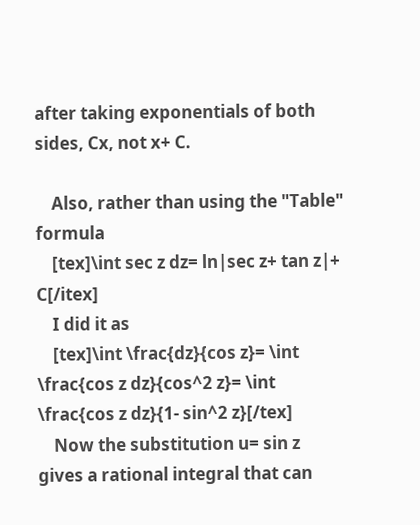after taking exponentials of both sides, Cx, not x+ C.

    Also, rather than using the "Table" formula
    [tex]\int sec z dz= ln|sec z+ tan z|+ C[/itex]
    I did it as
    [tex]\int \frac{dz}{cos z}= \int \frac{cos z dz}{cos^2 z}= \int \frac{cos z dz}{1- sin^2 z}[/tex]
    Now the substitution u= sin z gives a rational integral that can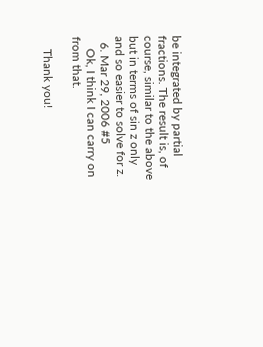be integrated by partial fractions. The result is, of course, similar to the above but in terms of sin z only and so easier to solve for z.
  6. Mar 29, 2006 #5
    Ok, I think I can carry on from that.

    Thank you!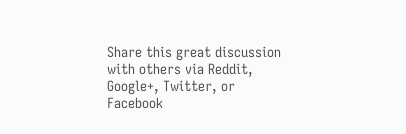Share this great discussion with others via Reddit, Google+, Twitter, or Facebook